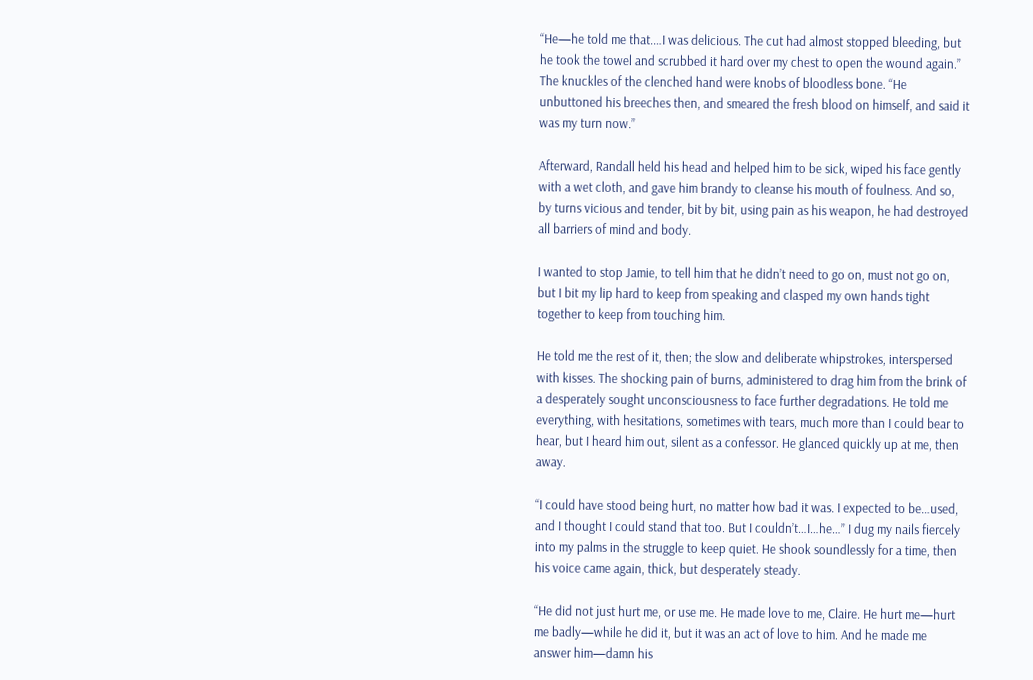“He—he told me that.…I was delicious. The cut had almost stopped bleeding, but he took the towel and scrubbed it hard over my chest to open the wound again.” The knuckles of the clenched hand were knobs of bloodless bone. “He unbuttoned his breeches then, and smeared the fresh blood on himself, and said it was my turn now.”

Afterward, Randall held his head and helped him to be sick, wiped his face gently with a wet cloth, and gave him brandy to cleanse his mouth of foulness. And so, by turns vicious and tender, bit by bit, using pain as his weapon, he had destroyed all barriers of mind and body.

I wanted to stop Jamie, to tell him that he didn’t need to go on, must not go on, but I bit my lip hard to keep from speaking and clasped my own hands tight together to keep from touching him.

He told me the rest of it, then; the slow and deliberate whipstrokes, interspersed with kisses. The shocking pain of burns, administered to drag him from the brink of a desperately sought unconsciousness to face further degradations. He told me everything, with hesitations, sometimes with tears, much more than I could bear to hear, but I heard him out, silent as a confessor. He glanced quickly up at me, then away.

“I could have stood being hurt, no matter how bad it was. I expected to be…used, and I thought I could stand that too. But I couldn’t…I…he…” I dug my nails fiercely into my palms in the struggle to keep quiet. He shook soundlessly for a time, then his voice came again, thick, but desperately steady.

“He did not just hurt me, or use me. He made love to me, Claire. He hurt me—hurt me badly—while he did it, but it was an act of love to him. And he made me answer him—damn his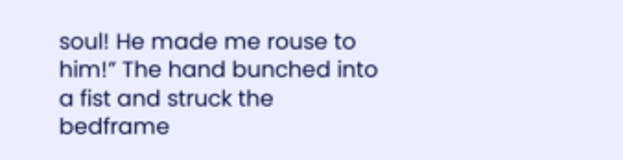soul! He made me rouse to him!” The hand bunched into a fist and struck the bedframe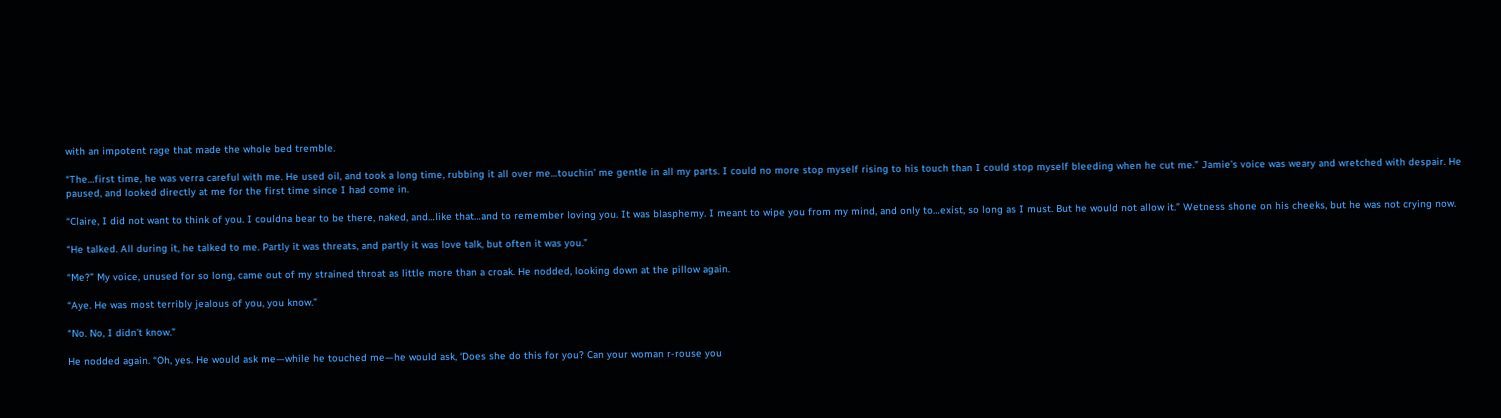with an impotent rage that made the whole bed tremble.

“The…first time, he was verra careful with me. He used oil, and took a long time, rubbing it all over me…touchin’ me gentle in all my parts. I could no more stop myself rising to his touch than I could stop myself bleeding when he cut me.” Jamie’s voice was weary and wretched with despair. He paused, and looked directly at me for the first time since I had come in.

“Claire, I did not want to think of you. I couldna bear to be there, naked, and…like that…and to remember loving you. It was blasphemy. I meant to wipe you from my mind, and only to…exist, so long as I must. But he would not allow it.” Wetness shone on his cheeks, but he was not crying now.

“He talked. All during it, he talked to me. Partly it was threats, and partly it was love talk, but often it was you.”

“Me?” My voice, unused for so long, came out of my strained throat as little more than a croak. He nodded, looking down at the pillow again.

“Aye. He was most terribly jealous of you, you know.”

“No. No, I didn’t know.”

He nodded again. “Oh, yes. He would ask me—while he touched me—he would ask, ‘Does she do this for you? Can your woman r-rouse you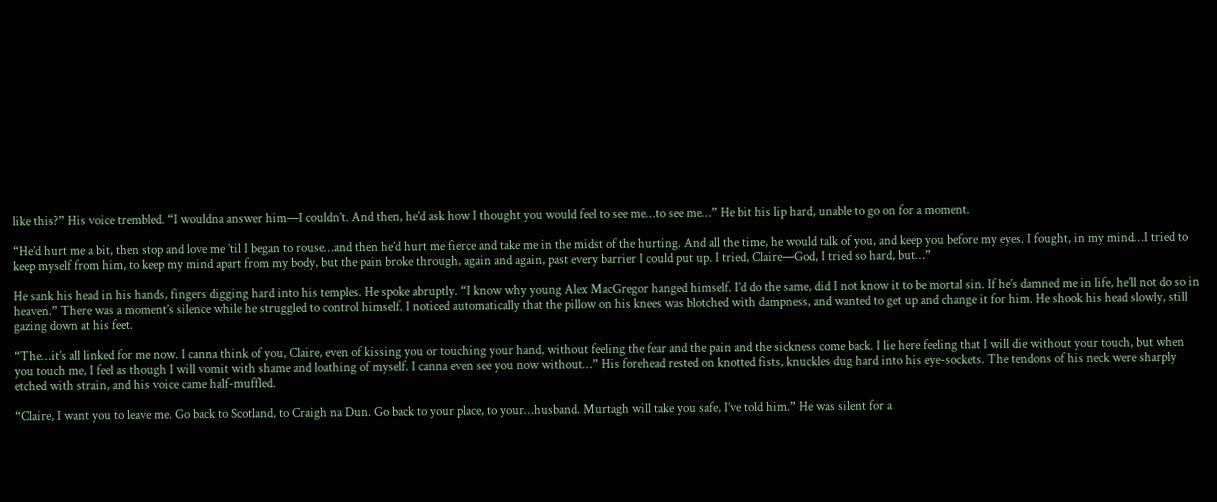like this?” His voice trembled. “I wouldna answer him—I couldn’t. And then, he’d ask how I thought you would feel to see me…to see me…” He bit his lip hard, unable to go on for a moment.

“He’d hurt me a bit, then stop and love me ’til I began to rouse…and then he’d hurt me fierce and take me in the midst of the hurting. And all the time, he would talk of you, and keep you before my eyes. I fought, in my mind…I tried to keep myself from him, to keep my mind apart from my body, but the pain broke through, again and again, past every barrier I could put up. I tried, Claire—God, I tried so hard, but…”

He sank his head in his hands, fingers digging hard into his temples. He spoke abruptly. “I know why young Alex MacGregor hanged himself. I’d do the same, did I not know it to be mortal sin. If he’s damned me in life, he’ll not do so in heaven.” There was a moment’s silence while he struggled to control himself. I noticed automatically that the pillow on his knees was blotched with dampness, and wanted to get up and change it for him. He shook his head slowly, still gazing down at his feet.

“The…it’s all linked for me now. I canna think of you, Claire, even of kissing you or touching your hand, without feeling the fear and the pain and the sickness come back. I lie here feeling that I will die without your touch, but when you touch me, I feel as though I will vomit with shame and loathing of myself. I canna even see you now without…” His forehead rested on knotted fists, knuckles dug hard into his eye-sockets. The tendons of his neck were sharply etched with strain, and his voice came half-muffled.

“Claire, I want you to leave me. Go back to Scotland, to Craigh na Dun. Go back to your place, to your…husband. Murtagh will take you safe, I’ve told him.” He was silent for a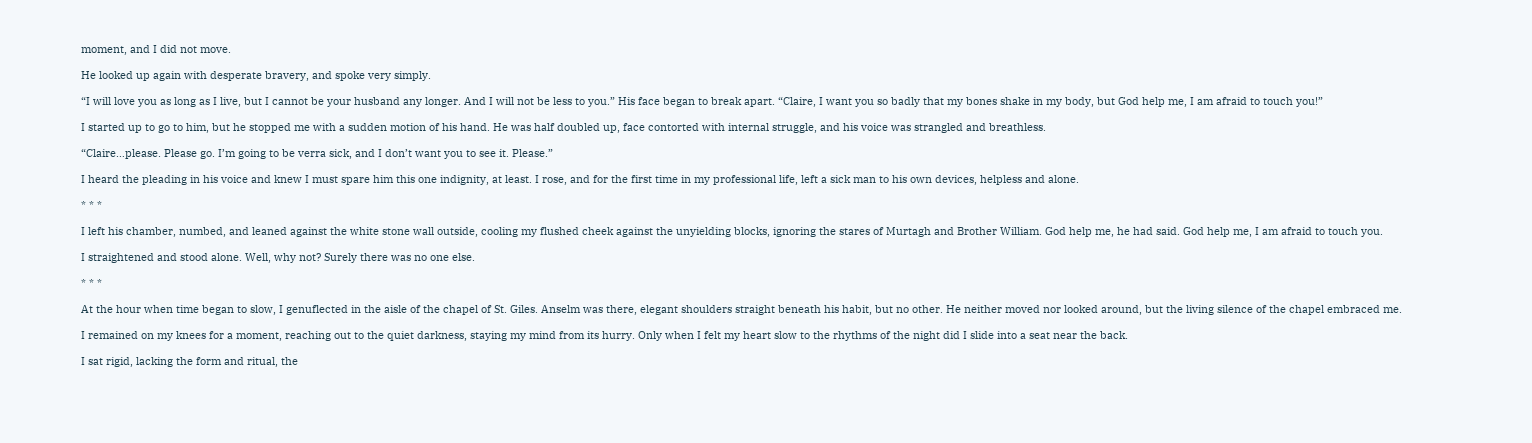moment, and I did not move.

He looked up again with desperate bravery, and spoke very simply.

“I will love you as long as I live, but I cannot be your husband any longer. And I will not be less to you.” His face began to break apart. “Claire, I want you so badly that my bones shake in my body, but God help me, I am afraid to touch you!”

I started up to go to him, but he stopped me with a sudden motion of his hand. He was half doubled up, face contorted with internal struggle, and his voice was strangled and breathless.

“Claire…please. Please go. I’m going to be verra sick, and I don’t want you to see it. Please.”

I heard the pleading in his voice and knew I must spare him this one indignity, at least. I rose, and for the first time in my professional life, left a sick man to his own devices, helpless and alone.

* * *

I left his chamber, numbed, and leaned against the white stone wall outside, cooling my flushed cheek against the unyielding blocks, ignoring the stares of Murtagh and Brother William. God help me, he had said. God help me, I am afraid to touch you.

I straightened and stood alone. Well, why not? Surely there was no one else.

* * *

At the hour when time began to slow, I genuflected in the aisle of the chapel of St. Giles. Anselm was there, elegant shoulders straight beneath his habit, but no other. He neither moved nor looked around, but the living silence of the chapel embraced me.

I remained on my knees for a moment, reaching out to the quiet darkness, staying my mind from its hurry. Only when I felt my heart slow to the rhythms of the night did I slide into a seat near the back.

I sat rigid, lacking the form and ritual, the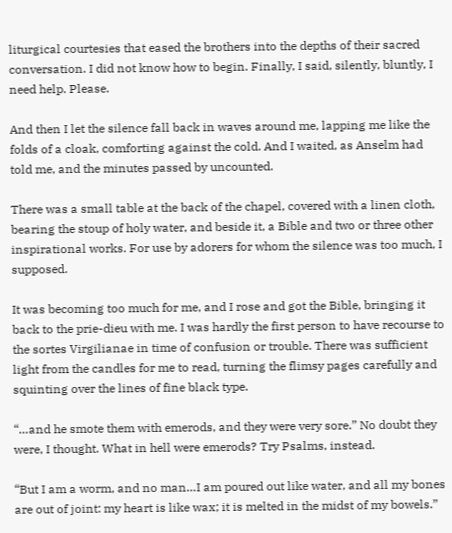liturgical courtesies that eased the brothers into the depths of their sacred conversation. I did not know how to begin. Finally, I said, silently, bluntly, I need help. Please.

And then I let the silence fall back in waves around me, lapping me like the folds of a cloak, comforting against the cold. And I waited, as Anselm had told me, and the minutes passed by uncounted.

There was a small table at the back of the chapel, covered with a linen cloth, bearing the stoup of holy water, and beside it, a Bible and two or three other inspirational works. For use by adorers for whom the silence was too much, I supposed.

It was becoming too much for me, and I rose and got the Bible, bringing it back to the prie-dieu with me. I was hardly the first person to have recourse to the sortes Virgilianae in time of confusion or trouble. There was sufficient light from the candles for me to read, turning the flimsy pages carefully and squinting over the lines of fine black type.

“…and he smote them with emerods, and they were very sore.” No doubt they were, I thought. What in hell were emerods? Try Psalms, instead.

“But I am a worm, and no man…I am poured out like water, and all my bones are out of joint: my heart is like wax; it is melted in the midst of my bowels.”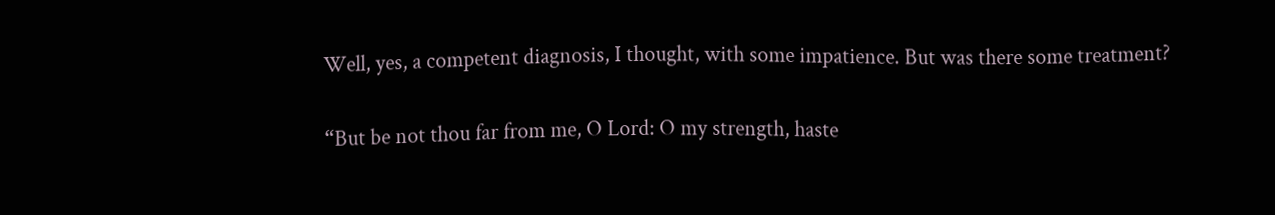Well, yes, a competent diagnosis, I thought, with some impatience. But was there some treatment?

“But be not thou far from me, O Lord: O my strength, haste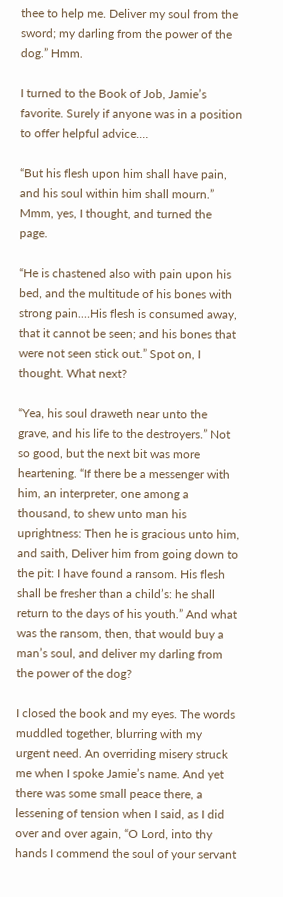thee to help me. Deliver my soul from the sword; my darling from the power of the dog.” Hmm.

I turned to the Book of Job, Jamie’s favorite. Surely if anyone was in a position to offer helpful advice.…

“But his flesh upon him shall have pain, and his soul within him shall mourn.” Mmm, yes, I thought, and turned the page.

“He is chastened also with pain upon his bed, and the multitude of his bones with strong pain.…His flesh is consumed away, that it cannot be seen; and his bones that were not seen stick out.” Spot on, I thought. What next?

“Yea, his soul draweth near unto the grave, and his life to the destroyers.” Not so good, but the next bit was more heartening. “If there be a messenger with him, an interpreter, one among a thousand, to shew unto man his uprightness: Then he is gracious unto him, and saith, Deliver him from going down to the pit: I have found a ransom. His flesh shall be fresher than a child’s: he shall return to the days of his youth.” And what was the ransom, then, that would buy a man’s soul, and deliver my darling from the power of the dog?

I closed the book and my eyes. The words muddled together, blurring with my urgent need. An overriding misery struck me when I spoke Jamie’s name. And yet there was some small peace there, a lessening of tension when I said, as I did over and over again, “O Lord, into thy hands I commend the soul of your servant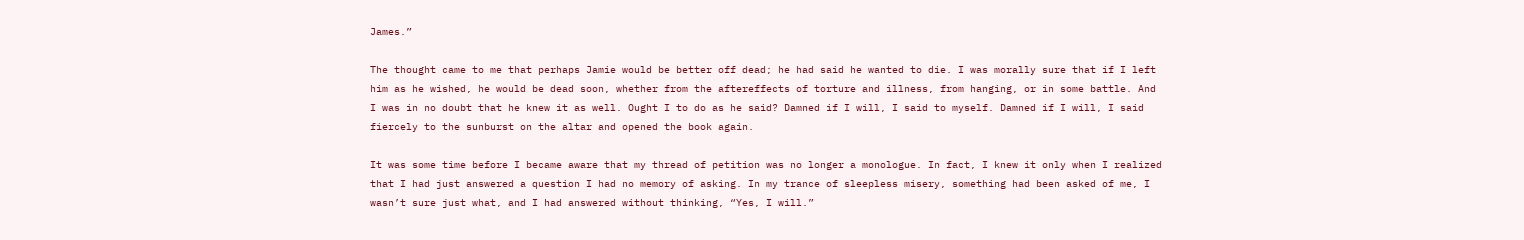James.”

The thought came to me that perhaps Jamie would be better off dead; he had said he wanted to die. I was morally sure that if I left him as he wished, he would be dead soon, whether from the aftereffects of torture and illness, from hanging, or in some battle. And I was in no doubt that he knew it as well. Ought I to do as he said? Damned if I will, I said to myself. Damned if I will, I said fiercely to the sunburst on the altar and opened the book again.

It was some time before I became aware that my thread of petition was no longer a monologue. In fact, I knew it only when I realized that I had just answered a question I had no memory of asking. In my trance of sleepless misery, something had been asked of me, I wasn’t sure just what, and I had answered without thinking, “Yes, I will.”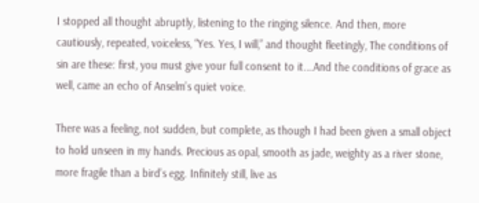I stopped all thought abruptly, listening to the ringing silence. And then, more cautiously, repeated, voiceless, “Yes. Yes, I will,” and thought fleetingly, The conditions of sin are these: first, you must give your full consent to it.…And the conditions of grace as well, came an echo of Anselm’s quiet voice.

There was a feeling, not sudden, but complete, as though I had been given a small object to hold unseen in my hands. Precious as opal, smooth as jade, weighty as a river stone, more fragile than a bird’s egg. Infinitely still, live as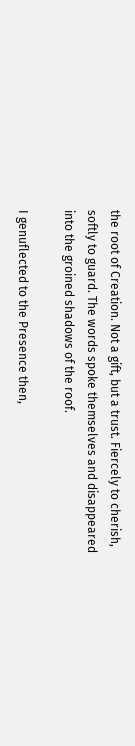the root of Creation. Not a gift, but a trust. Fiercely to cherish, softly to guard. The words spoke themselves and disappeared into the groined shadows of the roof.

I genuflected to the Presence then,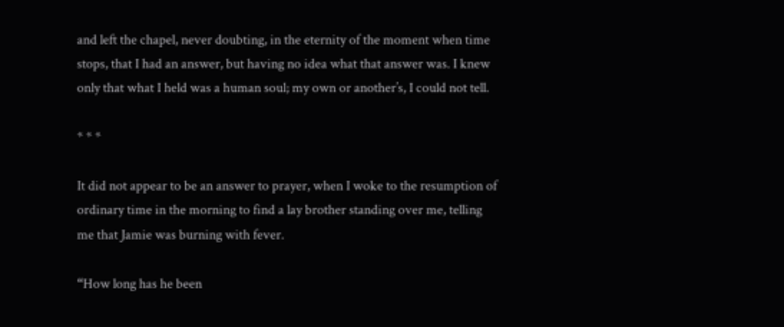and left the chapel, never doubting, in the eternity of the moment when time stops, that I had an answer, but having no idea what that answer was. I knew only that what I held was a human soul; my own or another’s, I could not tell.

* * *

It did not appear to be an answer to prayer, when I woke to the resumption of ordinary time in the morning to find a lay brother standing over me, telling me that Jamie was burning with fever.

“How long has he been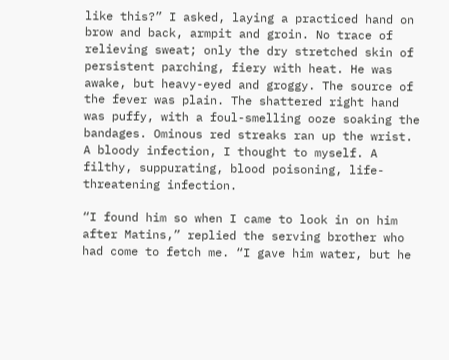like this?” I asked, laying a practiced hand on brow and back, armpit and groin. No trace of relieving sweat; only the dry stretched skin of persistent parching, fiery with heat. He was awake, but heavy-eyed and groggy. The source of the fever was plain. The shattered right hand was puffy, with a foul-smelling ooze soaking the bandages. Ominous red streaks ran up the wrist. A bloody infection, I thought to myself. A filthy, suppurating, blood poisoning, life-threatening infection.

“I found him so when I came to look in on him after Matins,” replied the serving brother who had come to fetch me. “I gave him water, but he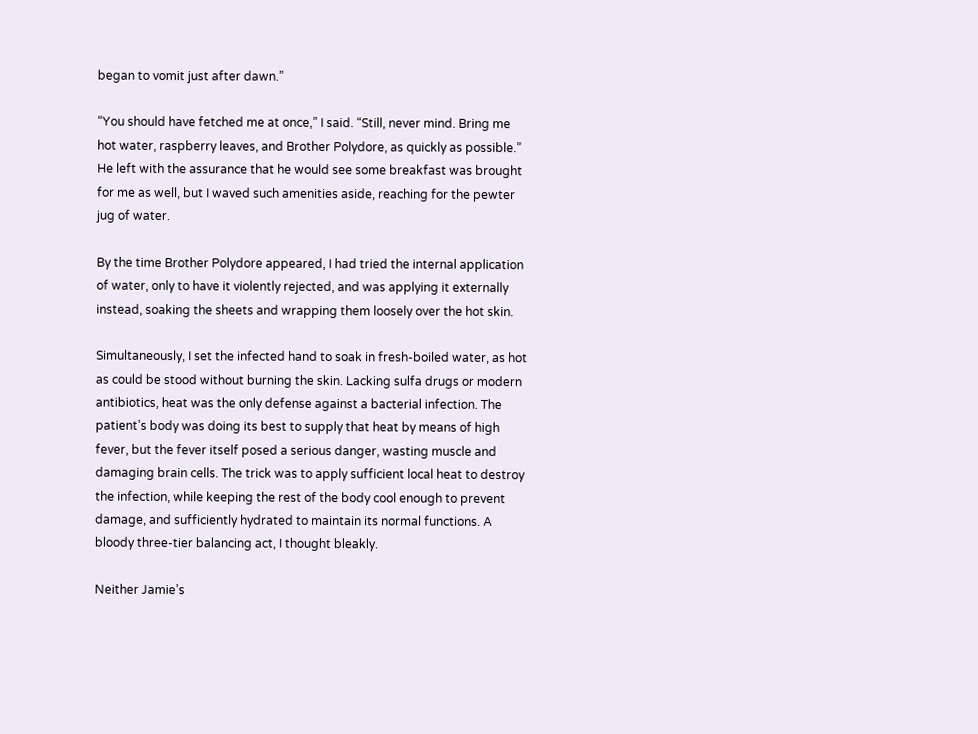began to vomit just after dawn.”

“You should have fetched me at once,” I said. “Still, never mind. Bring me hot water, raspberry leaves, and Brother Polydore, as quickly as possible.” He left with the assurance that he would see some breakfast was brought for me as well, but I waved such amenities aside, reaching for the pewter jug of water.

By the time Brother Polydore appeared, I had tried the internal application of water, only to have it violently rejected, and was applying it externally instead, soaking the sheets and wrapping them loosely over the hot skin.

Simultaneously, I set the infected hand to soak in fresh-boiled water, as hot as could be stood without burning the skin. Lacking sulfa drugs or modern antibiotics, heat was the only defense against a bacterial infection. The patient’s body was doing its best to supply that heat by means of high fever, but the fever itself posed a serious danger, wasting muscle and damaging brain cells. The trick was to apply sufficient local heat to destroy the infection, while keeping the rest of the body cool enough to prevent damage, and sufficiently hydrated to maintain its normal functions. A bloody three-tier balancing act, I thought bleakly.

Neither Jamie’s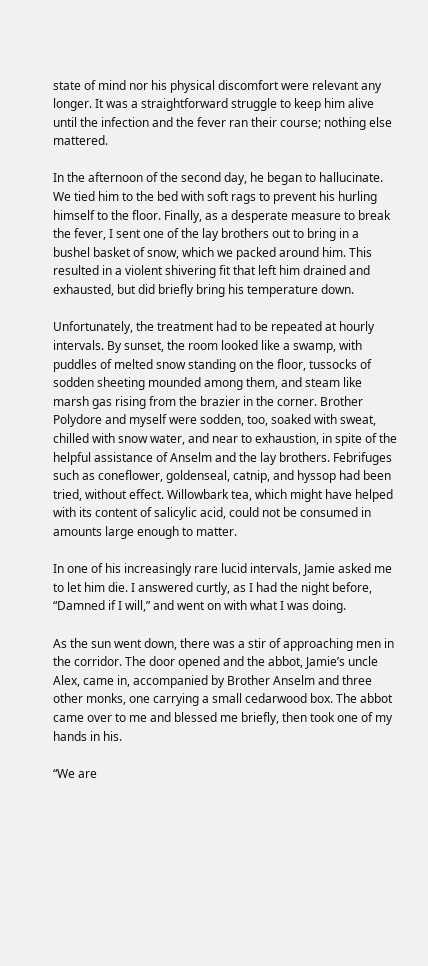state of mind nor his physical discomfort were relevant any longer. It was a straightforward struggle to keep him alive until the infection and the fever ran their course; nothing else mattered.

In the afternoon of the second day, he began to hallucinate. We tied him to the bed with soft rags to prevent his hurling himself to the floor. Finally, as a desperate measure to break the fever, I sent one of the lay brothers out to bring in a bushel basket of snow, which we packed around him. This resulted in a violent shivering fit that left him drained and exhausted, but did briefly bring his temperature down.

Unfortunately, the treatment had to be repeated at hourly intervals. By sunset, the room looked like a swamp, with puddles of melted snow standing on the floor, tussocks of sodden sheeting mounded among them, and steam like marsh gas rising from the brazier in the corner. Brother Polydore and myself were sodden, too, soaked with sweat, chilled with snow water, and near to exhaustion, in spite of the helpful assistance of Anselm and the lay brothers. Febrifuges such as coneflower, goldenseal, catnip, and hyssop had been tried, without effect. Willowbark tea, which might have helped with its content of salicylic acid, could not be consumed in amounts large enough to matter.

In one of his increasingly rare lucid intervals, Jamie asked me to let him die. I answered curtly, as I had the night before, “Damned if I will,” and went on with what I was doing.

As the sun went down, there was a stir of approaching men in the corridor. The door opened and the abbot, Jamie’s uncle Alex, came in, accompanied by Brother Anselm and three other monks, one carrying a small cedarwood box. The abbot came over to me and blessed me briefly, then took one of my hands in his.

“We are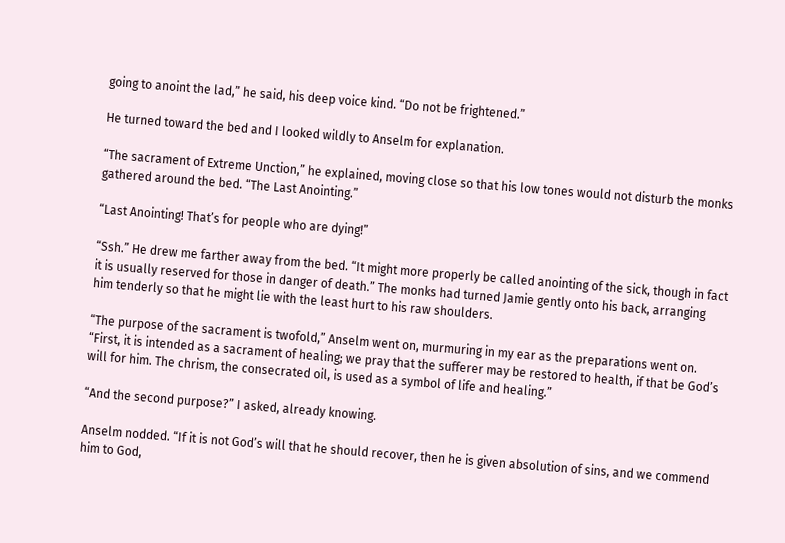going to anoint the lad,” he said, his deep voice kind. “Do not be frightened.”

He turned toward the bed and I looked wildly to Anselm for explanation.

“The sacrament of Extreme Unction,” he explained, moving close so that his low tones would not disturb the monks gathered around the bed. “The Last Anointing.”

“Last Anointing! That’s for people who are dying!”

“Ssh.” He drew me farther away from the bed. “It might more properly be called anointing of the sick, though in fact it is usually reserved for those in danger of death.” The monks had turned Jamie gently onto his back, arranging him tenderly so that he might lie with the least hurt to his raw shoulders.

“The purpose of the sacrament is twofold,” Anselm went on, murmuring in my ear as the preparations went on. “First, it is intended as a sacrament of healing; we pray that the sufferer may be restored to health, if that be God’s will for him. The chrism, the consecrated oil, is used as a symbol of life and healing.”

“And the second purpose?” I asked, already knowing.

Anselm nodded. “If it is not God’s will that he should recover, then he is given absolution of sins, and we commend him to God,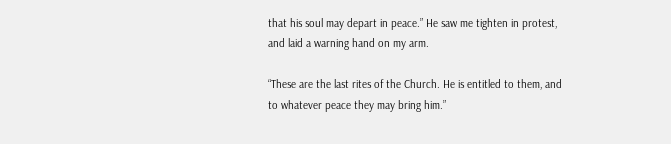that his soul may depart in peace.” He saw me tighten in protest, and laid a warning hand on my arm.

“These are the last rites of the Church. He is entitled to them, and to whatever peace they may bring him.”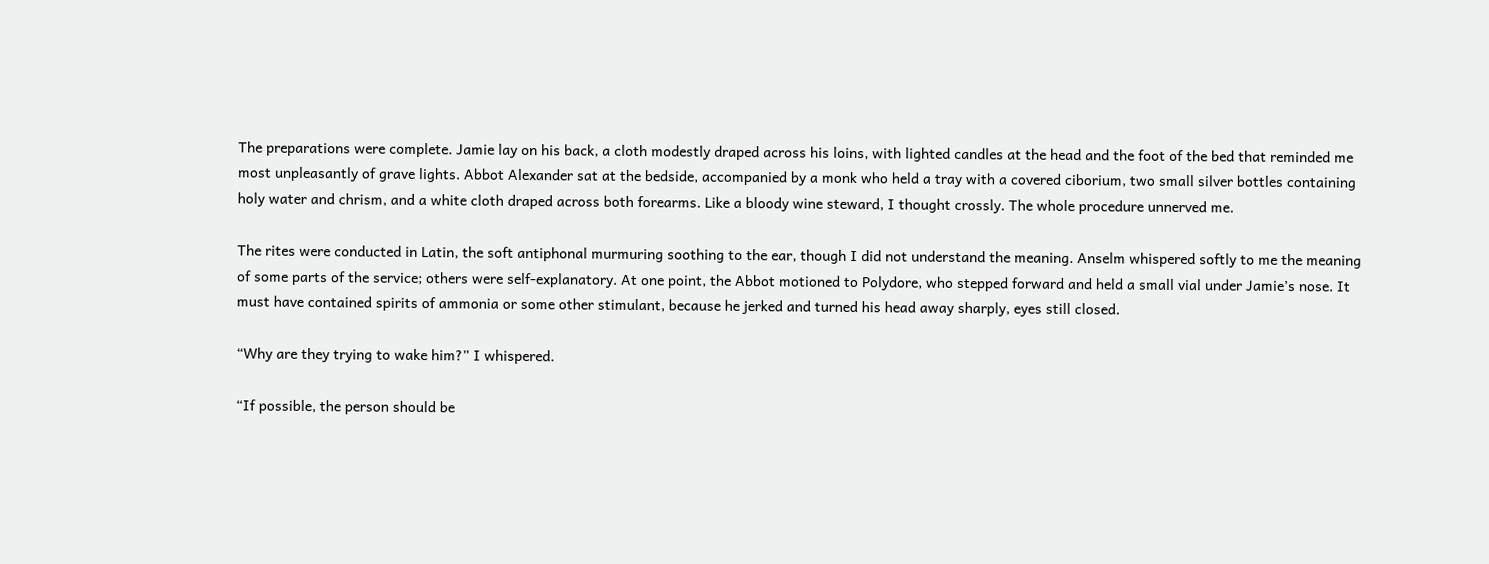The preparations were complete. Jamie lay on his back, a cloth modestly draped across his loins, with lighted candles at the head and the foot of the bed that reminded me most unpleasantly of grave lights. Abbot Alexander sat at the bedside, accompanied by a monk who held a tray with a covered ciborium, two small silver bottles containing holy water and chrism, and a white cloth draped across both forearms. Like a bloody wine steward, I thought crossly. The whole procedure unnerved me.

The rites were conducted in Latin, the soft antiphonal murmuring soothing to the ear, though I did not understand the meaning. Anselm whispered softly to me the meaning of some parts of the service; others were self-explanatory. At one point, the Abbot motioned to Polydore, who stepped forward and held a small vial under Jamie’s nose. It must have contained spirits of ammonia or some other stimulant, because he jerked and turned his head away sharply, eyes still closed.

“Why are they trying to wake him?” I whispered.

“If possible, the person should be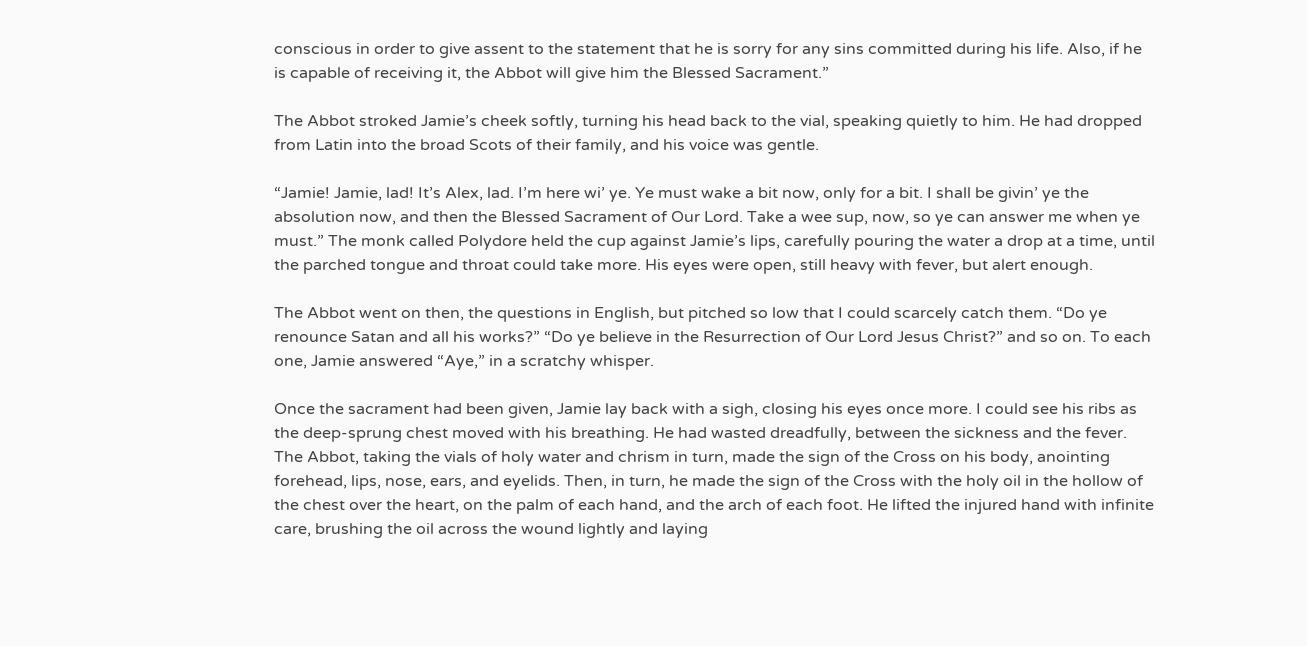conscious in order to give assent to the statement that he is sorry for any sins committed during his life. Also, if he is capable of receiving it, the Abbot will give him the Blessed Sacrament.”

The Abbot stroked Jamie’s cheek softly, turning his head back to the vial, speaking quietly to him. He had dropped from Latin into the broad Scots of their family, and his voice was gentle.

“Jamie! Jamie, lad! It’s Alex, lad. I’m here wi’ ye. Ye must wake a bit now, only for a bit. I shall be givin’ ye the absolution now, and then the Blessed Sacrament of Our Lord. Take a wee sup, now, so ye can answer me when ye must.” The monk called Polydore held the cup against Jamie’s lips, carefully pouring the water a drop at a time, until the parched tongue and throat could take more. His eyes were open, still heavy with fever, but alert enough.

The Abbot went on then, the questions in English, but pitched so low that I could scarcely catch them. “Do ye renounce Satan and all his works?” “Do ye believe in the Resurrection of Our Lord Jesus Christ?” and so on. To each one, Jamie answered “Aye,” in a scratchy whisper.

Once the sacrament had been given, Jamie lay back with a sigh, closing his eyes once more. I could see his ribs as the deep-sprung chest moved with his breathing. He had wasted dreadfully, between the sickness and the fever. The Abbot, taking the vials of holy water and chrism in turn, made the sign of the Cross on his body, anointing forehead, lips, nose, ears, and eyelids. Then, in turn, he made the sign of the Cross with the holy oil in the hollow of the chest over the heart, on the palm of each hand, and the arch of each foot. He lifted the injured hand with infinite care, brushing the oil across the wound lightly and laying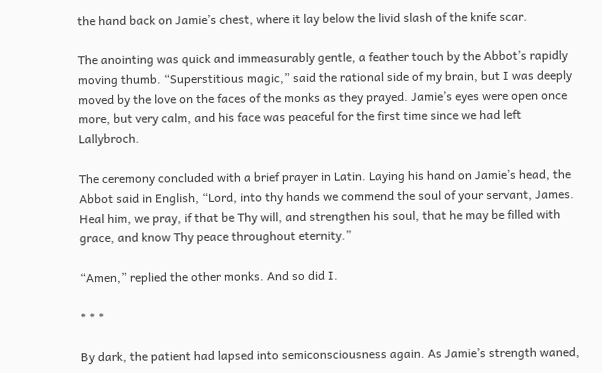the hand back on Jamie’s chest, where it lay below the livid slash of the knife scar.

The anointing was quick and immeasurably gentle, a feather touch by the Abbot’s rapidly moving thumb. “Superstitious magic,” said the rational side of my brain, but I was deeply moved by the love on the faces of the monks as they prayed. Jamie’s eyes were open once more, but very calm, and his face was peaceful for the first time since we had left Lallybroch.

The ceremony concluded with a brief prayer in Latin. Laying his hand on Jamie’s head, the Abbot said in English, “Lord, into thy hands we commend the soul of your servant, James. Heal him, we pray, if that be Thy will, and strengthen his soul, that he may be filled with grace, and know Thy peace throughout eternity.”

“Amen,” replied the other monks. And so did I.

* * *

By dark, the patient had lapsed into semiconsciousness again. As Jamie’s strength waned,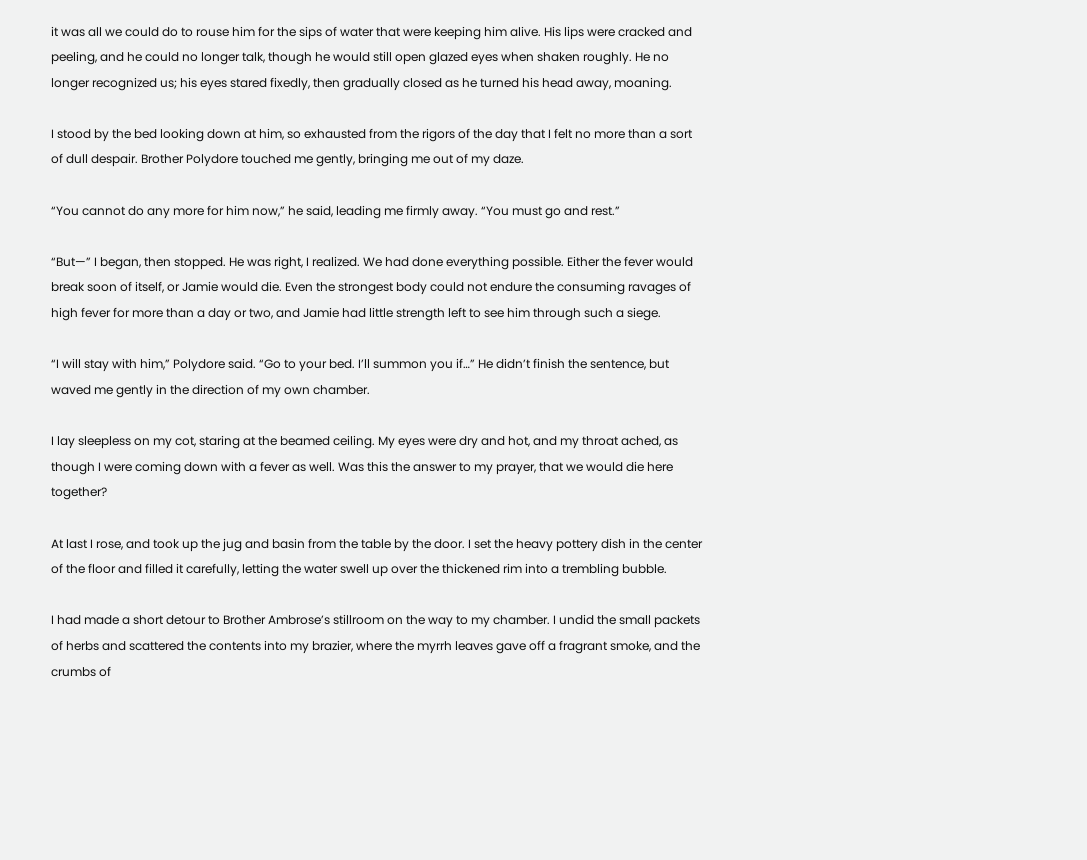it was all we could do to rouse him for the sips of water that were keeping him alive. His lips were cracked and peeling, and he could no longer talk, though he would still open glazed eyes when shaken roughly. He no longer recognized us; his eyes stared fixedly, then gradually closed as he turned his head away, moaning.

I stood by the bed looking down at him, so exhausted from the rigors of the day that I felt no more than a sort of dull despair. Brother Polydore touched me gently, bringing me out of my daze.

“You cannot do any more for him now,” he said, leading me firmly away. “You must go and rest.”

“But—” I began, then stopped. He was right, I realized. We had done everything possible. Either the fever would break soon of itself, or Jamie would die. Even the strongest body could not endure the consuming ravages of high fever for more than a day or two, and Jamie had little strength left to see him through such a siege.

“I will stay with him,” Polydore said. “Go to your bed. I’ll summon you if…” He didn’t finish the sentence, but waved me gently in the direction of my own chamber.

I lay sleepless on my cot, staring at the beamed ceiling. My eyes were dry and hot, and my throat ached, as though I were coming down with a fever as well. Was this the answer to my prayer, that we would die here together?

At last I rose, and took up the jug and basin from the table by the door. I set the heavy pottery dish in the center of the floor and filled it carefully, letting the water swell up over the thickened rim into a trembling bubble.

I had made a short detour to Brother Ambrose’s stillroom on the way to my chamber. I undid the small packets of herbs and scattered the contents into my brazier, where the myrrh leaves gave off a fragrant smoke, and the crumbs of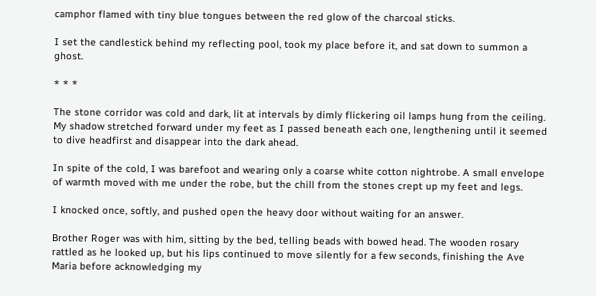camphor flamed with tiny blue tongues between the red glow of the charcoal sticks.

I set the candlestick behind my reflecting pool, took my place before it, and sat down to summon a ghost.

* * *

The stone corridor was cold and dark, lit at intervals by dimly flickering oil lamps hung from the ceiling. My shadow stretched forward under my feet as I passed beneath each one, lengthening until it seemed to dive headfirst and disappear into the dark ahead.

In spite of the cold, I was barefoot and wearing only a coarse white cotton nightrobe. A small envelope of warmth moved with me under the robe, but the chill from the stones crept up my feet and legs.

I knocked once, softly, and pushed open the heavy door without waiting for an answer.

Brother Roger was with him, sitting by the bed, telling beads with bowed head. The wooden rosary rattled as he looked up, but his lips continued to move silently for a few seconds, finishing the Ave Maria before acknowledging my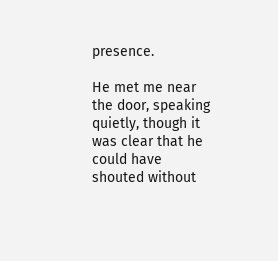presence.

He met me near the door, speaking quietly, though it was clear that he could have shouted without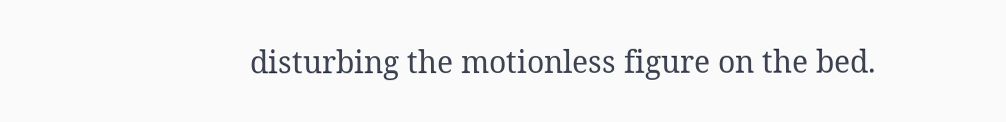disturbing the motionless figure on the bed.